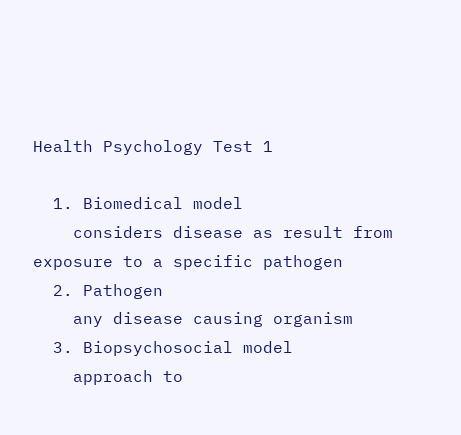Health Psychology Test 1

  1. Biomedical model
    considers disease as result from exposure to a specific pathogen
  2. Pathogen
    any disease causing organism
  3. Biopsychosocial model
    approach to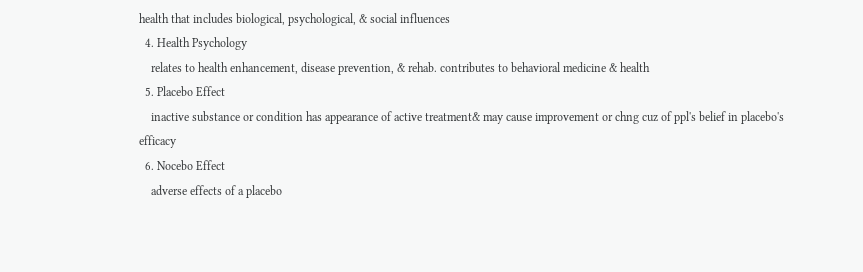health that includes biological, psychological, & social influences
  4. Health Psychology
    relates to health enhancement, disease prevention, & rehab. contributes to behavioral medicine & health
  5. Placebo Effect
    inactive substance or condition has appearance of active treatment& may cause improvement or chng cuz of ppl's belief in placebo's efficacy
  6. Nocebo Effect
    adverse effects of a placebo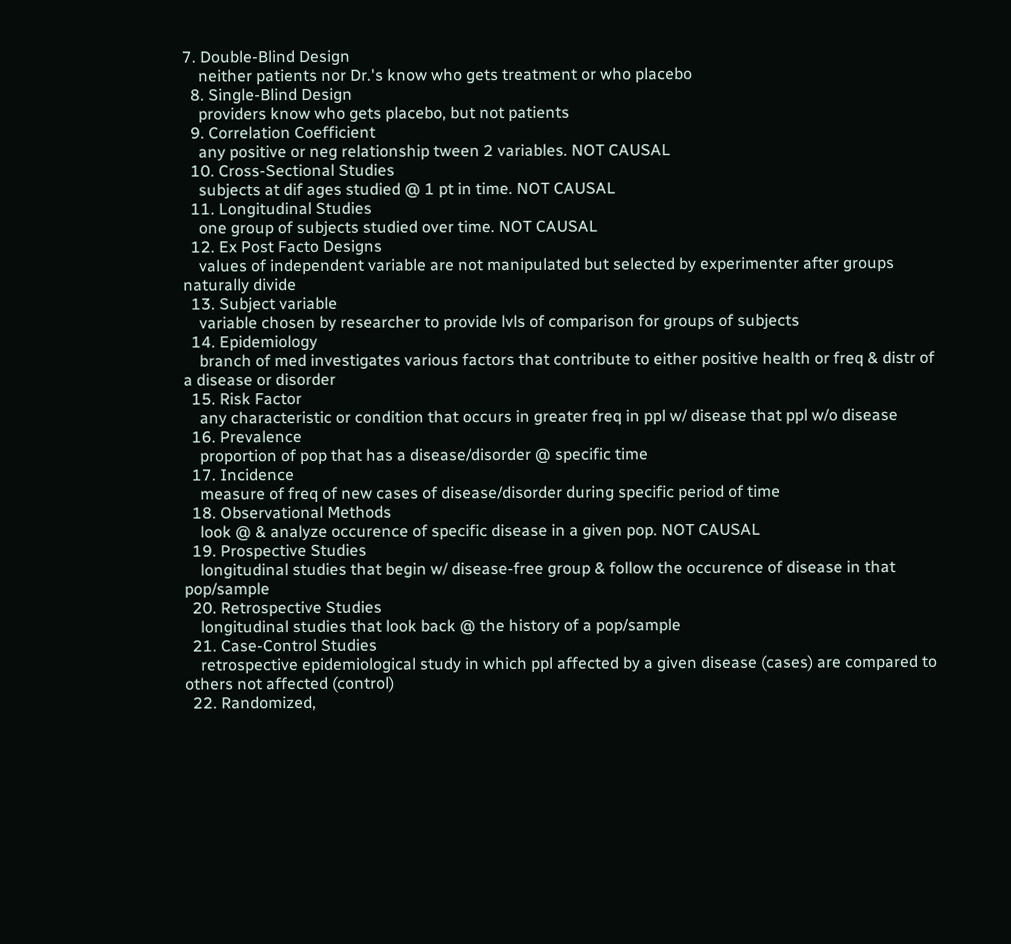7. Double-Blind Design
    neither patients nor Dr.'s know who gets treatment or who placebo
  8. Single-Blind Design
    providers know who gets placebo, but not patients
  9. Correlation Coefficient
    any positive or neg relationship tween 2 variables. NOT CAUSAL
  10. Cross-Sectional Studies
    subjects at dif ages studied @ 1 pt in time. NOT CAUSAL
  11. Longitudinal Studies
    one group of subjects studied over time. NOT CAUSAL
  12. Ex Post Facto Designs
    values of independent variable are not manipulated but selected by experimenter after groups naturally divide
  13. Subject variable
    variable chosen by researcher to provide lvls of comparison for groups of subjects
  14. Epidemiology
    branch of med investigates various factors that contribute to either positive health or freq & distr of a disease or disorder
  15. Risk Factor
    any characteristic or condition that occurs in greater freq in ppl w/ disease that ppl w/o disease
  16. Prevalence
    proportion of pop that has a disease/disorder @ specific time
  17. Incidence
    measure of freq of new cases of disease/disorder during specific period of time
  18. Observational Methods
    look @ & analyze occurence of specific disease in a given pop. NOT CAUSAL
  19. Prospective Studies
    longitudinal studies that begin w/ disease-free group & follow the occurence of disease in that pop/sample
  20. Retrospective Studies
    longitudinal studies that look back @ the history of a pop/sample
  21. Case-Control Studies
    retrospective epidemiological study in which ppl affected by a given disease (cases) are compared to others not affected (control)
  22. Randomized,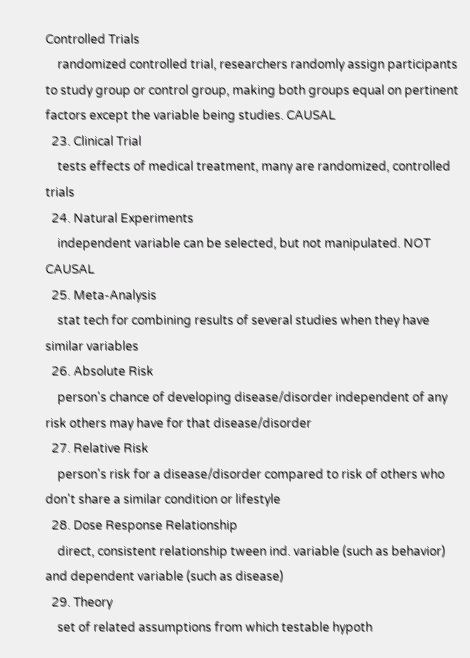Controlled Trials
    randomized controlled trial, researchers randomly assign participants to study group or control group, making both groups equal on pertinent factors except the variable being studies. CAUSAL
  23. Clinical Trial
    tests effects of medical treatment, many are randomized, controlled trials
  24. Natural Experiments
    independent variable can be selected, but not manipulated. NOT CAUSAL
  25. Meta-Analysis
    stat tech for combining results of several studies when they have similar variables
  26. Absolute Risk
    person's chance of developing disease/disorder independent of any risk others may have for that disease/disorder
  27. Relative Risk
    person's risk for a disease/disorder compared to risk of others who don't share a similar condition or lifestyle
  28. Dose Response Relationship
    direct, consistent relationship tween ind. variable (such as behavior) and dependent variable (such as disease)
  29. Theory
    set of related assumptions from which testable hypoth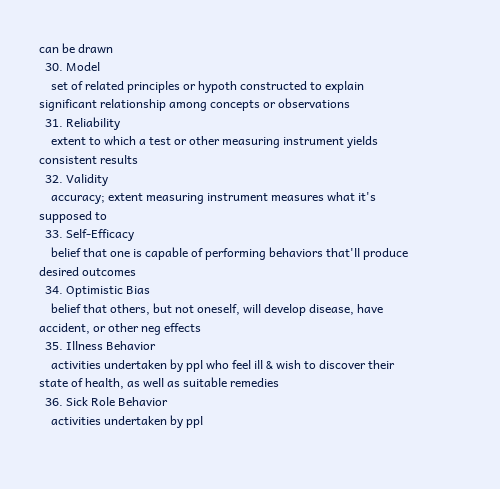can be drawn
  30. Model
    set of related principles or hypoth constructed to explain significant relationship among concepts or observations
  31. Reliability
    extent to which a test or other measuring instrument yields consistent results
  32. Validity
    accuracy; extent measuring instrument measures what it's supposed to
  33. Self-Efficacy
    belief that one is capable of performing behaviors that'll produce desired outcomes
  34. Optimistic Bias
    belief that others, but not oneself, will develop disease, have accident, or other neg effects
  35. Illness Behavior
    activities undertaken by ppl who feel ill & wish to discover their state of health, as well as suitable remedies
  36. Sick Role Behavior
    activities undertaken by ppl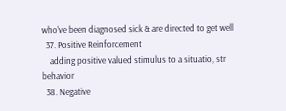who've been diagnosed sick & are directed to get well
  37. Positive Reinforcement
    adding positive valued stimulus to a situatio, str behavior
  38. Negative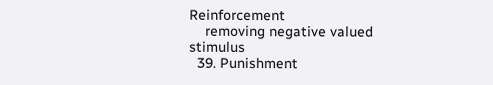Reinforcement
    removing negative valued stimulus
  39. Punishment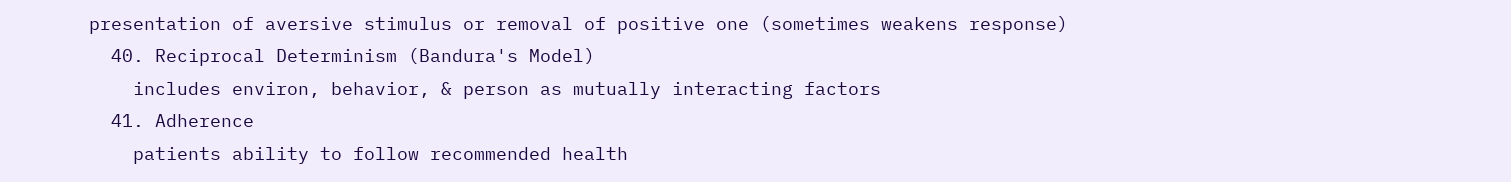presentation of aversive stimulus or removal of positive one (sometimes weakens response)
  40. Reciprocal Determinism (Bandura's Model)
    includes environ, behavior, & person as mutually interacting factors
  41. Adherence
    patients ability to follow recommended health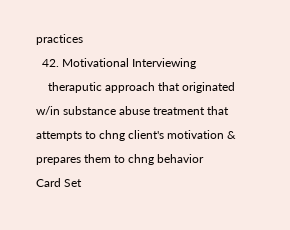practices
  42. Motivational Interviewing
    theraputic approach that originated w/in substance abuse treatment that attempts to chng client's motivation & prepares them to chng behavior
Card Set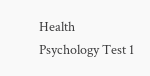Health Psychology Test 1